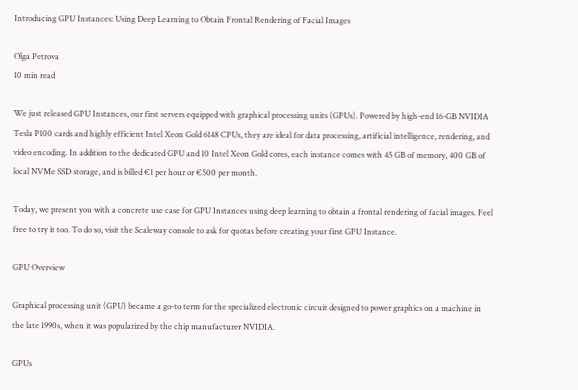Introducing GPU Instances: Using Deep Learning to Obtain Frontal Rendering of Facial Images

Olga Petrova
10 min read

We just released GPU Instances, our first servers equipped with graphical processing units (GPUs). Powered by high-end 16-GB NVIDIA Tesla P100 cards and highly efficient Intel Xeon Gold 6148 CPUs, they are ideal for data processing, artificial intelligence, rendering, and video encoding. In addition to the dedicated GPU and 10 Intel Xeon Gold cores, each instance comes with 45 GB of memory, 400 GB of local NVMe SSD storage, and is billed €1 per hour or €500 per month.

Today, we present you with a concrete use case for GPU Instances using deep learning to obtain a frontal rendering of facial images. Feel free to try it too. To do so, visit the Scaleway console to ask for quotas before creating your first GPU Instance.

GPU Overview

Graphical processing unit (GPU) became a go-to term for the specialized electronic circuit designed to power graphics on a machine in the late 1990s, when it was popularized by the chip manufacturer NVIDIA.

GPUs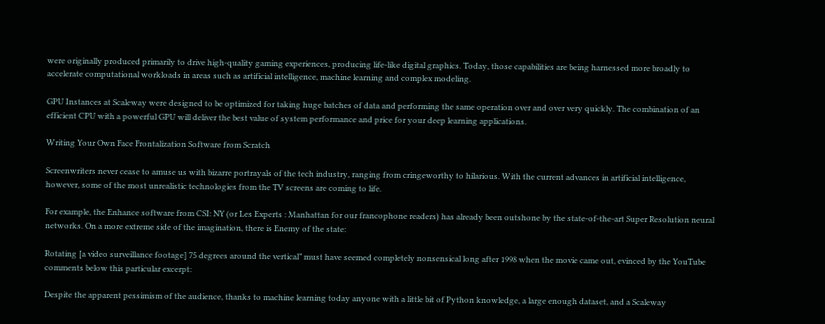were originally produced primarily to drive high-quality gaming experiences, producing life-like digital graphics. Today, those capabilities are being harnessed more broadly to accelerate computational workloads in areas such as artificial intelligence, machine learning and complex modeling.

GPU Instances at Scaleway were designed to be optimized for taking huge batches of data and performing the same operation over and over very quickly. The combination of an efficient CPU with a powerful GPU will deliver the best value of system performance and price for your deep learning applications.

Writing Your Own Face Frontalization Software from Scratch

Screenwriters never cease to amuse us with bizarre portrayals of the tech industry, ranging from cringeworthy to hilarious. With the current advances in artificial intelligence, however, some of the most unrealistic technologies from the TV screens are coming to life.

For example, the Enhance software from CSI: NY (or Les Experts : Manhattan for our francophone readers) has already been outshone by the state-of-the-art Super Resolution neural networks. On a more extreme side of the imagination, there is Enemy of the state:

Rotating [a video surveillance footage] 75 degrees around the vertical” must have seemed completely nonsensical long after 1998 when the movie came out, evinced by the YouTube comments below this particular excerpt:

Despite the apparent pessimism of the audience, thanks to machine learning today anyone with a little bit of Python knowledge, a large enough dataset, and a Scaleway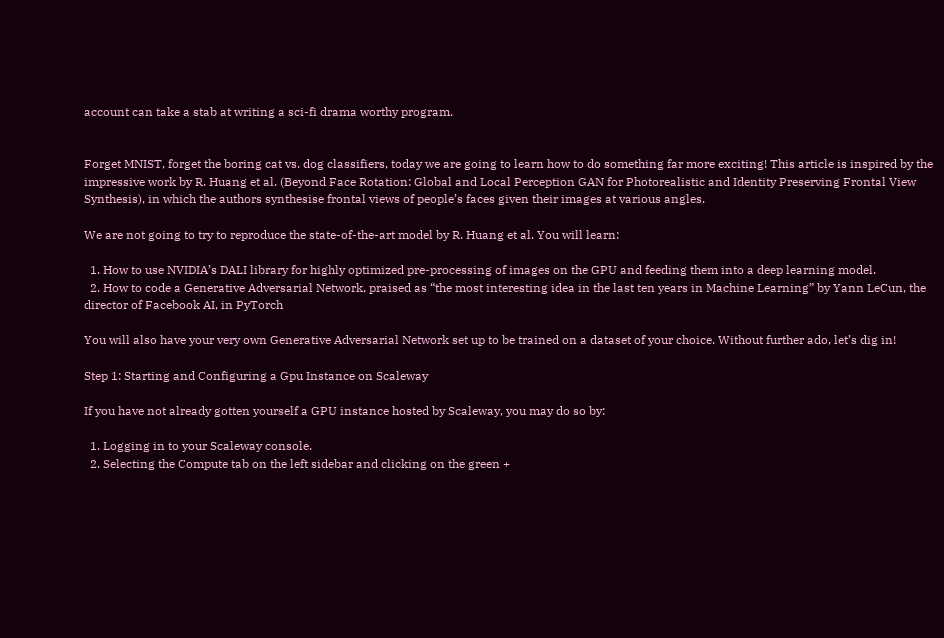account can take a stab at writing a sci-fi drama worthy program.


Forget MNIST, forget the boring cat vs. dog classifiers, today we are going to learn how to do something far more exciting! This article is inspired by the impressive work by R. Huang et al. (Beyond Face Rotation: Global and Local Perception GAN for Photorealistic and Identity Preserving Frontal View Synthesis), in which the authors synthesise frontal views of people’s faces given their images at various angles.

We are not going to try to reproduce the state-of-the-art model by R. Huang et al. You will learn:

  1. How to use NVIDIA’s DALI library for highly optimized pre-processing of images on the GPU and feeding them into a deep learning model.
  2. How to code a Generative Adversarial Network, praised as “the most interesting idea in the last ten years in Machine Learning” by Yann LeCun, the director of Facebook AI, in PyTorch

You will also have your very own Generative Adversarial Network set up to be trained on a dataset of your choice. Without further ado, let’s dig in!

Step 1: Starting and Configuring a Gpu Instance on Scaleway

If you have not already gotten yourself a GPU instance hosted by Scaleway, you may do so by:

  1. Logging in to your Scaleway console.
  2. Selecting the Compute tab on the left sidebar and clicking on the green +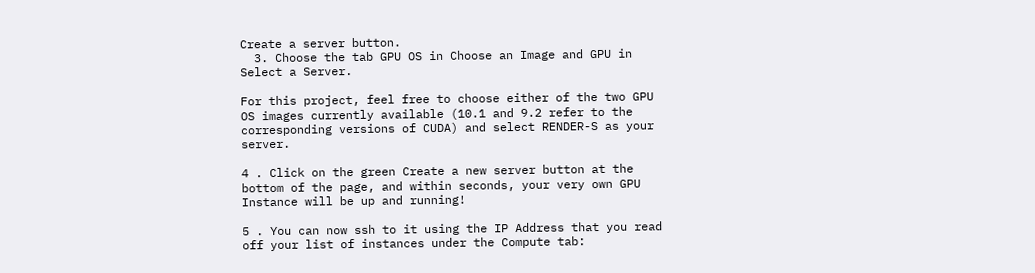Create a server button.
  3. Choose the tab GPU OS in Choose an Image and GPU in Select a Server.

For this project, feel free to choose either of the two GPU OS images currently available (10.1 and 9.2 refer to the corresponding versions of CUDA) and select RENDER-S as your server.

4 . Click on the green Create a new server button at the bottom of the page, and within seconds, your very own GPU Instance will be up and running!

5 . You can now ssh to it using the IP Address that you read off your list of instances under the Compute tab: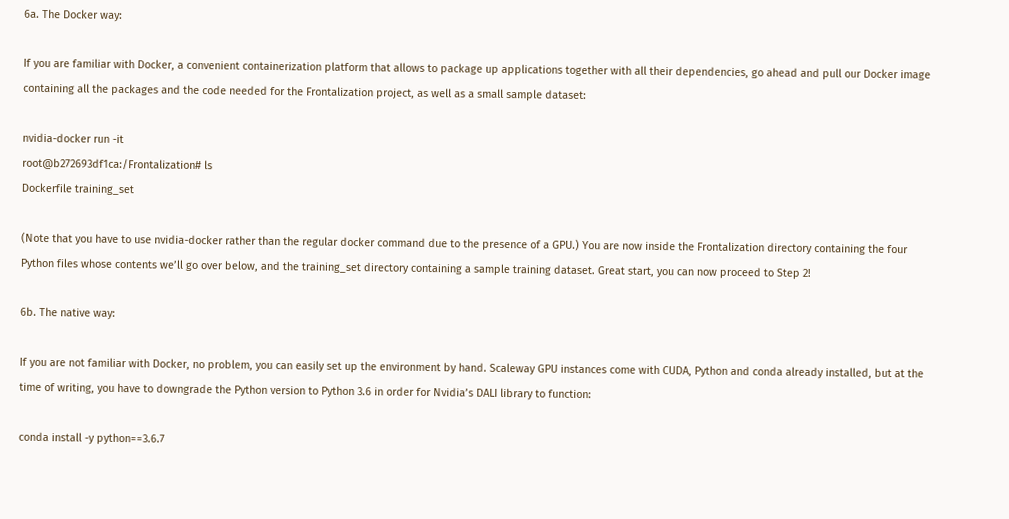6a. The Docker way:

If you are familiar with Docker, a convenient containerization platform that allows to package up applications together with all their dependencies, go ahead and pull our Docker image containing all the packages and the code needed for the Frontalization project, as well as a small sample dataset:

nvidia-docker run -it
root@b272693df1ca:/Frontalization# ls
Dockerfile training_set

(Note that you have to use nvidia-docker rather than the regular docker command due to the presence of a GPU.) You are now inside the Frontalization directory containing the four Python files whose contents we’ll go over below, and the training_set directory containing a sample training dataset. Great start, you can now proceed to Step 2!

6b. The native way:

If you are not familiar with Docker, no problem, you can easily set up the environment by hand. Scaleway GPU instances come with CUDA, Python and conda already installed, but at the time of writing, you have to downgrade the Python version to Python 3.6 in order for Nvidia’s DALI library to function:

conda install -y python==3.6.7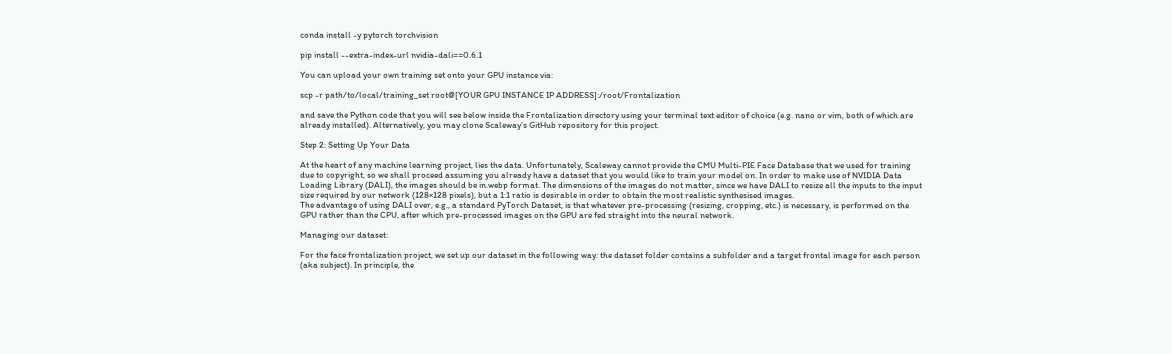conda install -y pytorch torchvision

pip install --extra-index-url nvidia-dali==0.6.1

You can upload your own training set onto your GPU instance via:

scp -r path/to/local/training_set root@[YOUR GPU INSTANCE IP ADDRESS]:/root/Frontalization

and save the Python code that you will see below inside the Frontalization directory using your terminal text editor of choice (e.g. nano or vim, both of which are already installed). Alternatively, you may clone Scaleway’s GitHub repository for this project.

Step 2: Setting Up Your Data

At the heart of any machine learning project, lies the data. Unfortunately, Scaleway cannot provide the CMU Multi-PIE Face Database that we used for training due to copyright, so we shall proceed assuming you already have a dataset that you would like to train your model on. In order to make use of NVIDIA Data Loading Library (DALI), the images should be in.webp format. The dimensions of the images do not matter, since we have DALI to resize all the inputs to the input size required by our network (128×128 pixels), but a 1:1 ratio is desirable in order to obtain the most realistic synthesised images.
The advantage of using DALI over, e.g., a standard PyTorch Dataset, is that whatever pre-processing (resizing, cropping, etc.) is necessary, is performed on the GPU rather than the CPU, after which pre-processed images on the GPU are fed straight into the neural network.

Managing our dataset:

For the face frontalization project, we set up our dataset in the following way: the dataset folder contains a subfolder and a target frontal image for each person (aka subject). In principle, the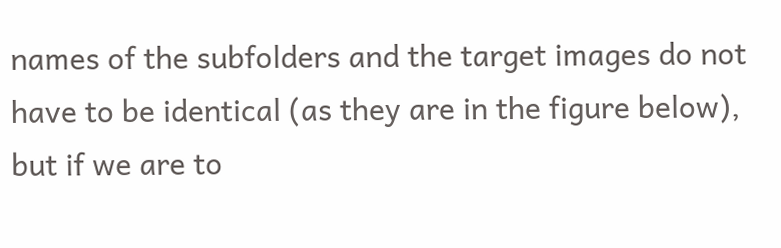names of the subfolders and the target images do not have to be identical (as they are in the figure below), but if we are to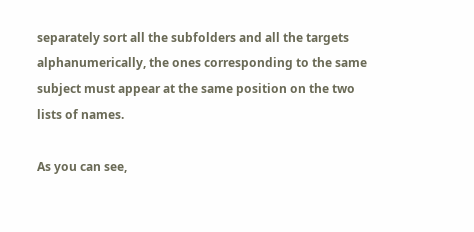separately sort all the subfolders and all the targets alphanumerically, the ones corresponding to the same subject must appear at the same position on the two lists of names.

As you can see,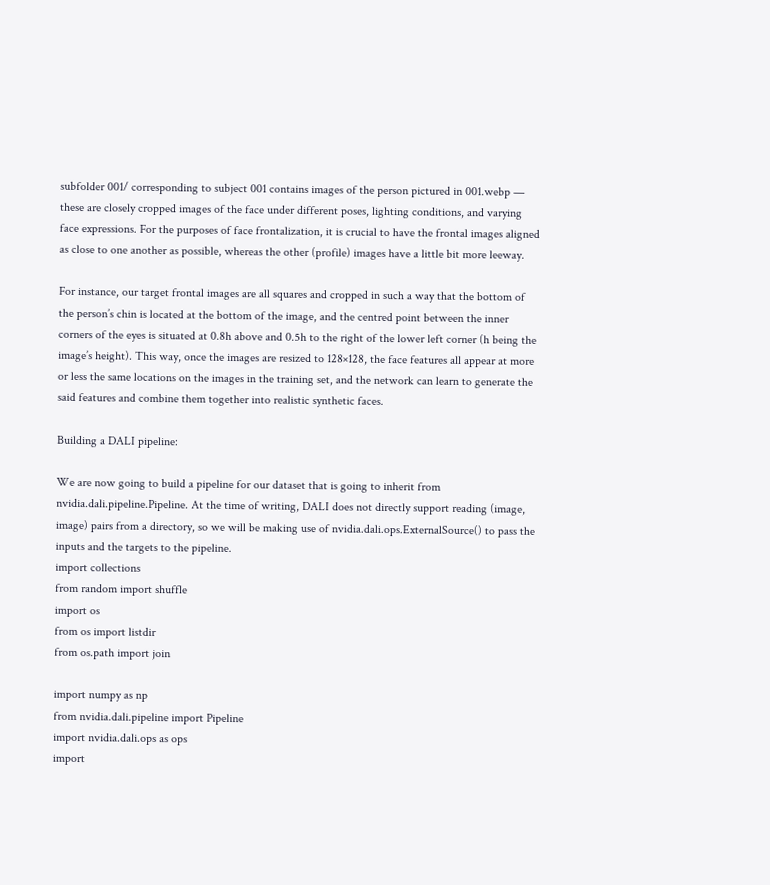subfolder 001/ corresponding to subject 001 contains images of the person pictured in 001.webp — these are closely cropped images of the face under different poses, lighting conditions, and varying face expressions. For the purposes of face frontalization, it is crucial to have the frontal images aligned as close to one another as possible, whereas the other (profile) images have a little bit more leeway.

For instance, our target frontal images are all squares and cropped in such a way that the bottom of the person’s chin is located at the bottom of the image, and the centred point between the inner corners of the eyes is situated at 0.8h above and 0.5h to the right of the lower left corner (h being the image’s height). This way, once the images are resized to 128×128, the face features all appear at more or less the same locations on the images in the training set, and the network can learn to generate the said features and combine them together into realistic synthetic faces.

Building a DALI pipeline:

We are now going to build a pipeline for our dataset that is going to inherit from nvidia.dali.pipeline.Pipeline. At the time of writing, DALI does not directly support reading (image, image) pairs from a directory, so we will be making use of nvidia.dali.ops.ExternalSource() to pass the inputs and the targets to the pipeline.
import collections
from random import shuffle
import os
from os import listdir
from os.path import join

import numpy as np
from nvidia.dali.pipeline import Pipeline
import nvidia.dali.ops as ops
import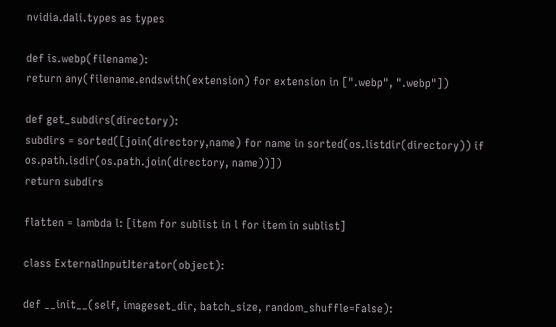nvidia.dali.types as types

def is.webp(filename):
return any(filename.endswith(extension) for extension in [".webp", ".webp"])

def get_subdirs(directory):
subdirs = sorted([join(directory,name) for name in sorted(os.listdir(directory)) if os.path.isdir(os.path.join(directory, name))])
return subdirs

flatten = lambda l: [item for sublist in l for item in sublist]

class ExternalInputIterator(object):

def __init__(self, imageset_dir, batch_size, random_shuffle=False):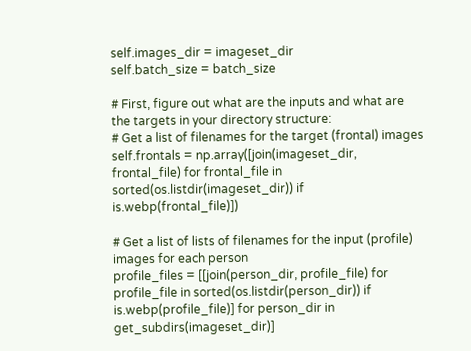self.images_dir = imageset_dir
self.batch_size = batch_size

# First, figure out what are the inputs and what are the targets in your directory structure:
# Get a list of filenames for the target (frontal) images
self.frontals = np.array([join(imageset_dir, frontal_file) for frontal_file in sorted(os.listdir(imageset_dir)) if is.webp(frontal_file)])

# Get a list of lists of filenames for the input (profile) images for each person
profile_files = [[join(person_dir, profile_file) for profile_file in sorted(os.listdir(person_dir)) if is.webp(profile_file)] for person_dir in get_subdirs(imageset_dir)]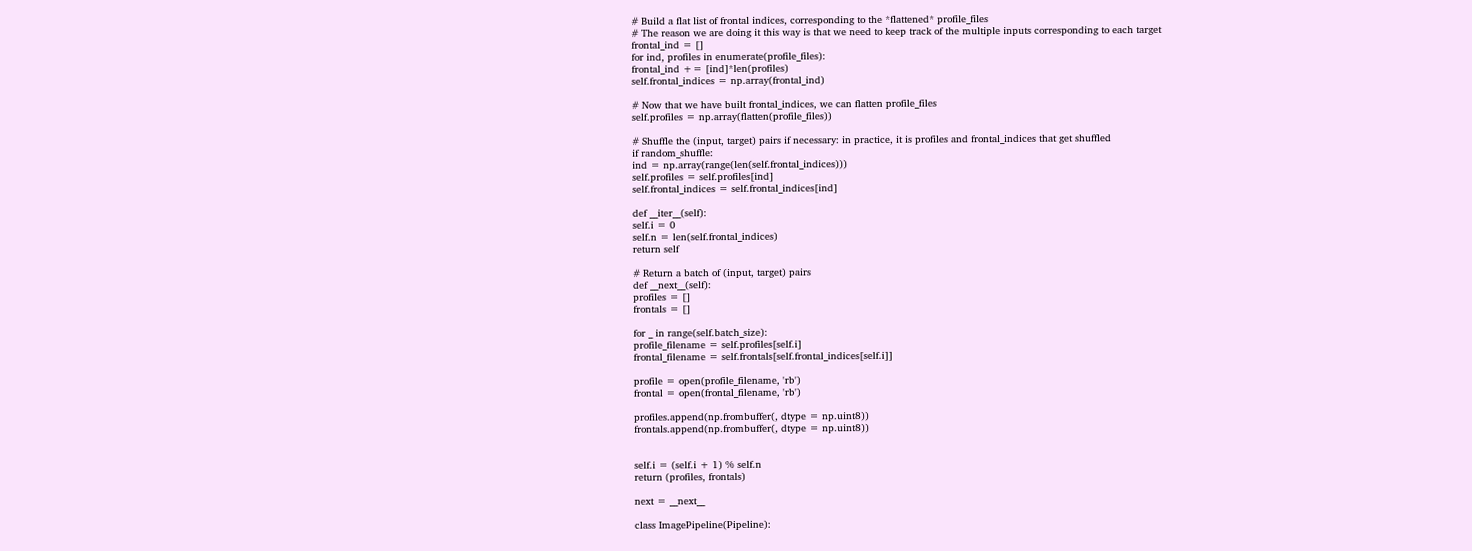# Build a flat list of frontal indices, corresponding to the *flattened* profile_files
# The reason we are doing it this way is that we need to keep track of the multiple inputs corresponding to each target
frontal_ind = []
for ind, profiles in enumerate(profile_files):
frontal_ind += [ind]*len(profiles)
self.frontal_indices = np.array(frontal_ind)

# Now that we have built frontal_indices, we can flatten profile_files
self.profiles = np.array(flatten(profile_files))

# Shuffle the (input, target) pairs if necessary: in practice, it is profiles and frontal_indices that get shuffled
if random_shuffle:
ind = np.array(range(len(self.frontal_indices)))
self.profiles = self.profiles[ind]
self.frontal_indices = self.frontal_indices[ind]

def __iter__(self):
self.i = 0
self.n = len(self.frontal_indices)
return self

# Return a batch of (input, target) pairs
def __next__(self):
profiles = []
frontals = []

for _ in range(self.batch_size):
profile_filename = self.profiles[self.i]
frontal_filename = self.frontals[self.frontal_indices[self.i]]

profile = open(profile_filename, 'rb')
frontal = open(frontal_filename, 'rb')

profiles.append(np.frombuffer(, dtype = np.uint8))
frontals.append(np.frombuffer(, dtype = np.uint8))


self.i = (self.i + 1) % self.n
return (profiles, frontals)

next = __next__

class ImagePipeline(Pipeline):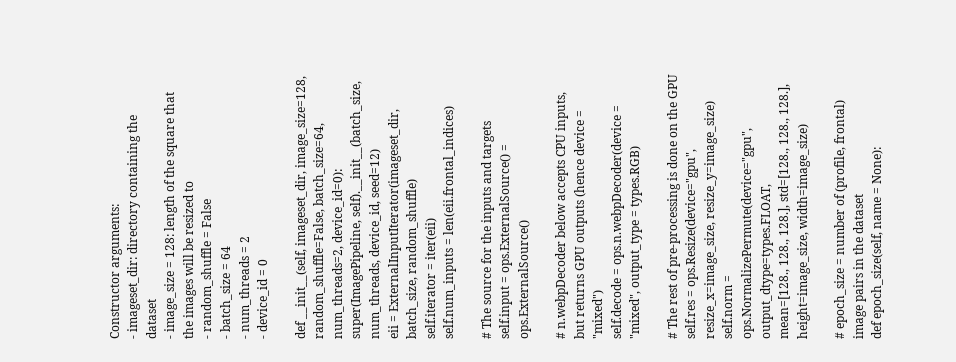Constructor arguments:
- imageset_dir: directory containing the dataset
- image_size = 128: length of the square that the images will be resized to
- random_shuffle = False
- batch_size = 64
- num_threads = 2
- device_id = 0

def __init__(self, imageset_dir, image_size=128, random_shuffle=False, batch_size=64, num_threads=2, device_id=0):
super(ImagePipeline, self).__init__(batch_size, num_threads, device_id, seed=12)
eii = ExternalInputIterator(imageset_dir, batch_size, random_shuffle)
self.iterator = iter(eii)
self.num_inputs = len(eii.frontal_indices)

# The source for the inputs and targets
self.input = ops.ExternalSource() = ops.ExternalSource()

# n.webpDecoder below accepts CPU inputs, but returns GPU outputs (hence device = "mixed")
self.decode = ops.n.webpDecoder(device = "mixed", output_type = types.RGB)

# The rest of pre-processing is done on the GPU
self.res = ops.Resize(device="gpu", resize_x=image_size, resize_y=image_size)
self.norm = ops.NormalizePermute(device="gpu", output_dtype=types.FLOAT,
mean=[128., 128., 128.], std=[128., 128., 128.],
height=image_size, width=image_size)

# epoch_size = number of (profile, frontal) image pairs in the dataset
def epoch_size(self, name = None):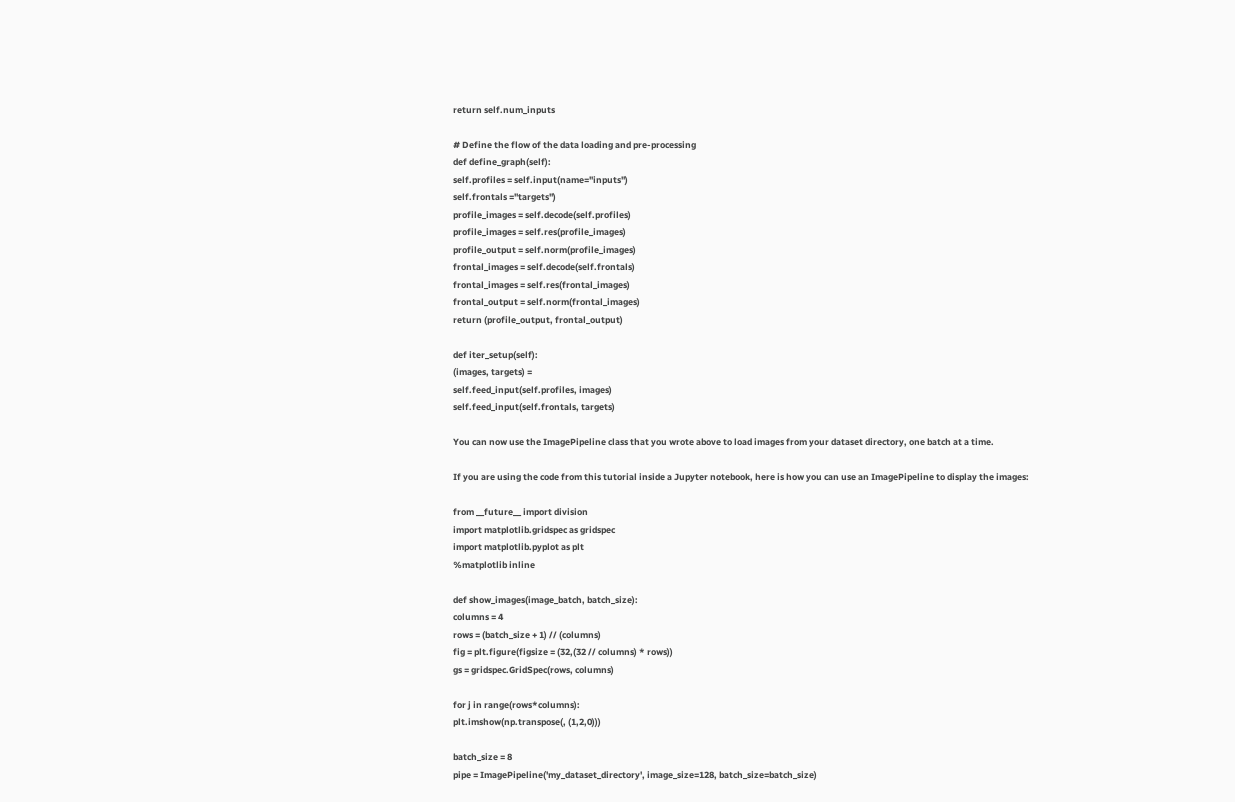return self.num_inputs

# Define the flow of the data loading and pre-processing
def define_graph(self):
self.profiles = self.input(name="inputs")
self.frontals ="targets")
profile_images = self.decode(self.profiles)
profile_images = self.res(profile_images)
profile_output = self.norm(profile_images)
frontal_images = self.decode(self.frontals)
frontal_images = self.res(frontal_images)
frontal_output = self.norm(frontal_images)
return (profile_output, frontal_output)

def iter_setup(self):
(images, targets) =
self.feed_input(self.profiles, images)
self.feed_input(self.frontals, targets)

You can now use the ImagePipeline class that you wrote above to load images from your dataset directory, one batch at a time.

If you are using the code from this tutorial inside a Jupyter notebook, here is how you can use an ImagePipeline to display the images:

from __future__ import division
import matplotlib.gridspec as gridspec
import matplotlib.pyplot as plt
%matplotlib inline

def show_images(image_batch, batch_size):
columns = 4
rows = (batch_size + 1) // (columns)
fig = plt.figure(figsize = (32,(32 // columns) * rows))
gs = gridspec.GridSpec(rows, columns)

for j in range(rows*columns):
plt.imshow(np.transpose(, (1,2,0)))

batch_size = 8
pipe = ImagePipeline('my_dataset_directory', image_size=128, batch_size=batch_size)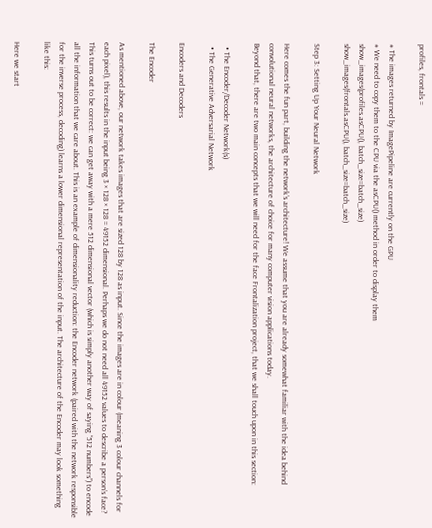profiles, frontals =

# The images returned by ImagePipeline are currently on the GPU
# We need to copy them to the CPU via the asCPU() method in order to display them
show_images(profiles.asCPU(), batch_size=batch_size)
show_images(frontals.asCPU(), batch_size=batch_size)

Step 3: Setting Up Your Neural Network

Here comes the fun part, building the network’s architecture! We assume that you are already somewhat familiar with the idea behind convolutional neural networks, the architecture of choice for many computer vision applications today.
Beyond that, there are two main concepts that we will need for the face Frontalization project, that we shall touch upon in this section:

  • The Encoder/Decoder Network(s)
  • The Generative Adversarial Network

Encoders and Decoders

The Encoder

As mentioned above, our network takes images that are sized 128 by 128 as input. Since the images are in colour (meaning 3 colour channels for each pixel), this results in the input being 3 × 128 × 128 = 49152 dimensional. Perhaps we do not need all 49152 values to describe a person’s face? This turns out to be correct: we can get away with a mere 512 dimensional vector (which is simply another way of saying “512 numbers”) to encode all the information that we care about. This is an example of dimensionality reduction: the Encoder network (paired with the network responsible for the inverse process, decoding) learns a lower dimensional representation of the input. The architecture of the Encoder may look something like this:

Here we start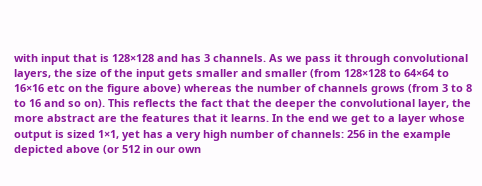with input that is 128×128 and has 3 channels. As we pass it through convolutional layers, the size of the input gets smaller and smaller (from 128×128 to 64×64 to 16×16 etc on the figure above) whereas the number of channels grows (from 3 to 8 to 16 and so on). This reflects the fact that the deeper the convolutional layer, the more abstract are the features that it learns. In the end we get to a layer whose output is sized 1×1, yet has a very high number of channels: 256 in the example depicted above (or 512 in our own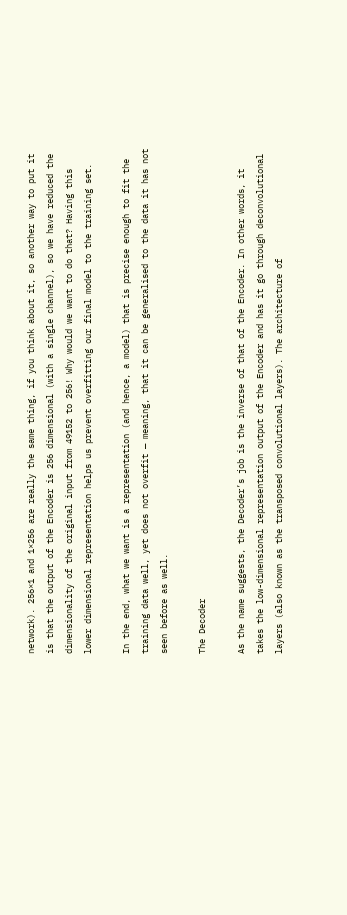network). 256×1 and 1×256 are really the same thing, if you think about it, so another way to put it is that the output of the Encoder is 256 dimensional (with a single channel), so we have reduced the dimensionality of the original input from 49152 to 256! Why would we want to do that? Having this lower dimensional representation helps us prevent overfitting our final model to the training set.

In the end, what we want is a representation (and hence, a model) that is precise enough to fit the training data well, yet does not overfit — meaning, that it can be generalised to the data it has not seen before as well.

The Decoder

As the name suggests, the Decoder’s job is the inverse of that of the Encoder. In other words, it takes the low-dimensional representation output of the Encoder and has it go through deconvolutional layers (also known as the transposed convolutional layers). The architecture of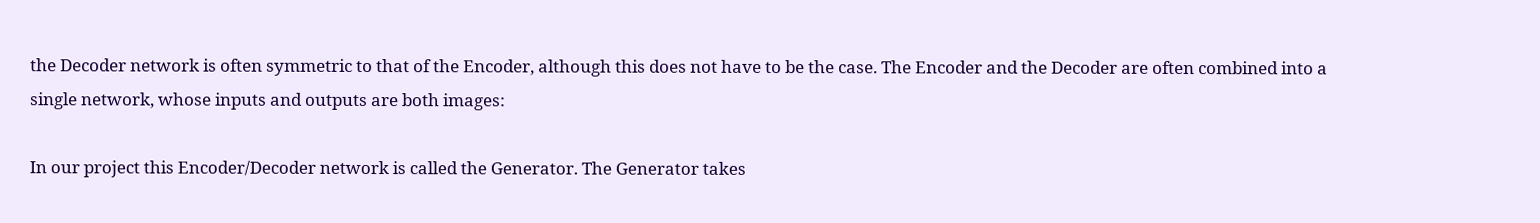the Decoder network is often symmetric to that of the Encoder, although this does not have to be the case. The Encoder and the Decoder are often combined into a single network, whose inputs and outputs are both images:

In our project this Encoder/Decoder network is called the Generator. The Generator takes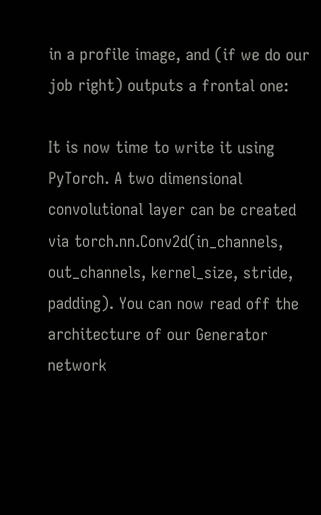in a profile image, and (if we do our job right) outputs a frontal one:

It is now time to write it using PyTorch. A two dimensional convolutional layer can be created via torch.nn.Conv2d(in_channels, out_channels, kernel_size, stride, padding). You can now read off the architecture of our Generator network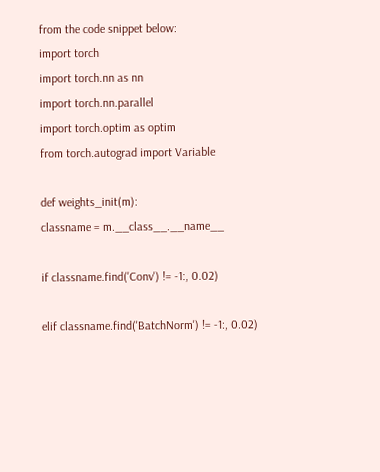from the code snippet below:
import torch
import torch.nn as nn
import torch.nn.parallel
import torch.optim as optim
from torch.autograd import Variable

def weights_init(m):
classname = m.__class__.__name__

if classname.find('Conv') != -1:, 0.02)

elif classname.find('BatchNorm') != -1:, 0.02)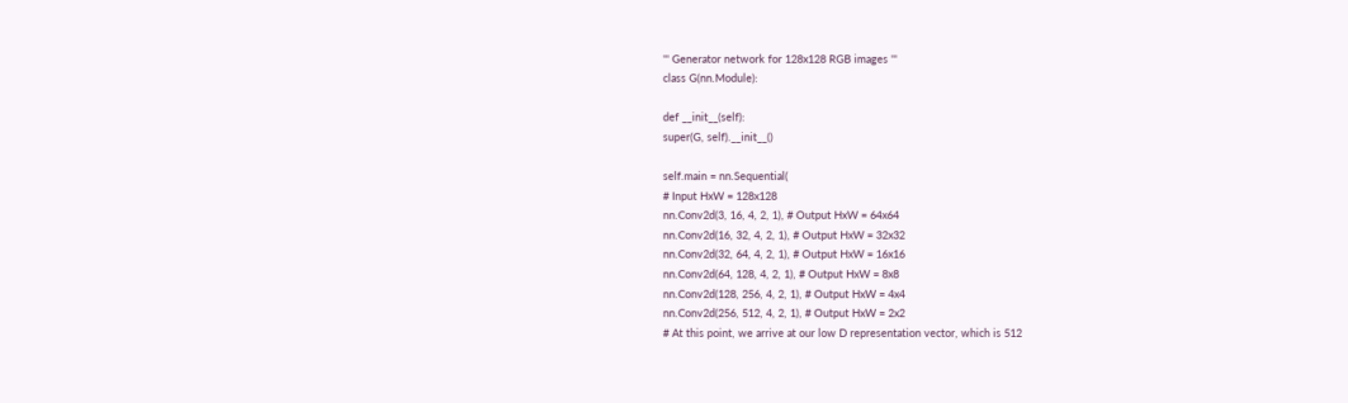''' Generator network for 128x128 RGB images '''
class G(nn.Module):

def __init__(self):
super(G, self).__init__()

self.main = nn.Sequential(
# Input HxW = 128x128
nn.Conv2d(3, 16, 4, 2, 1), # Output HxW = 64x64
nn.Conv2d(16, 32, 4, 2, 1), # Output HxW = 32x32
nn.Conv2d(32, 64, 4, 2, 1), # Output HxW = 16x16
nn.Conv2d(64, 128, 4, 2, 1), # Output HxW = 8x8
nn.Conv2d(128, 256, 4, 2, 1), # Output HxW = 4x4
nn.Conv2d(256, 512, 4, 2, 1), # Output HxW = 2x2
# At this point, we arrive at our low D representation vector, which is 512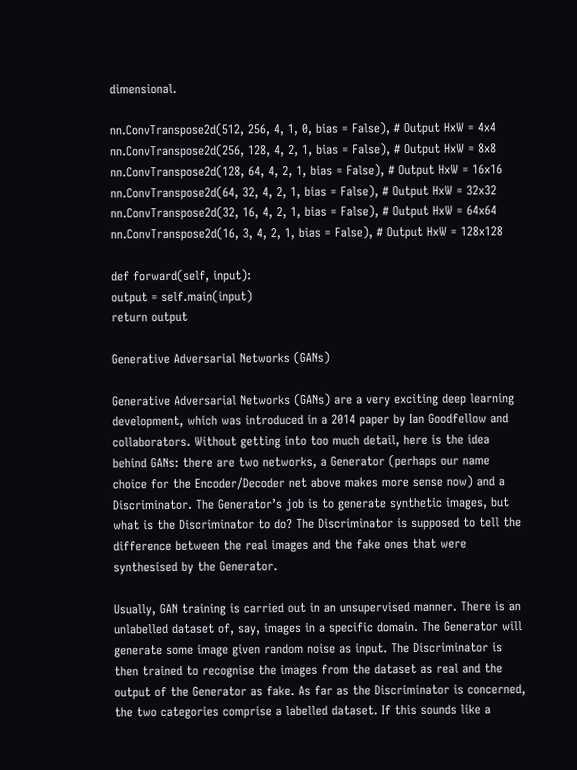dimensional.

nn.ConvTranspose2d(512, 256, 4, 1, 0, bias = False), # Output HxW = 4x4
nn.ConvTranspose2d(256, 128, 4, 2, 1, bias = False), # Output HxW = 8x8
nn.ConvTranspose2d(128, 64, 4, 2, 1, bias = False), # Output HxW = 16x16
nn.ConvTranspose2d(64, 32, 4, 2, 1, bias = False), # Output HxW = 32x32
nn.ConvTranspose2d(32, 16, 4, 2, 1, bias = False), # Output HxW = 64x64
nn.ConvTranspose2d(16, 3, 4, 2, 1, bias = False), # Output HxW = 128x128

def forward(self, input):
output = self.main(input)
return output

Generative Adversarial Networks (GANs)

Generative Adversarial Networks (GANs) are a very exciting deep learning development, which was introduced in a 2014 paper by Ian Goodfellow and collaborators. Without getting into too much detail, here is the idea behind GANs: there are two networks, a Generator (perhaps our name choice for the Encoder/Decoder net above makes more sense now) and a Discriminator. The Generator’s job is to generate synthetic images, but what is the Discriminator to do? The Discriminator is supposed to tell the difference between the real images and the fake ones that were synthesised by the Generator.

Usually, GAN training is carried out in an unsupervised manner. There is an unlabelled dataset of, say, images in a specific domain. The Generator will generate some image given random noise as input. The Discriminator is then trained to recognise the images from the dataset as real and the output of the Generator as fake. As far as the Discriminator is concerned, the two categories comprise a labelled dataset. If this sounds like a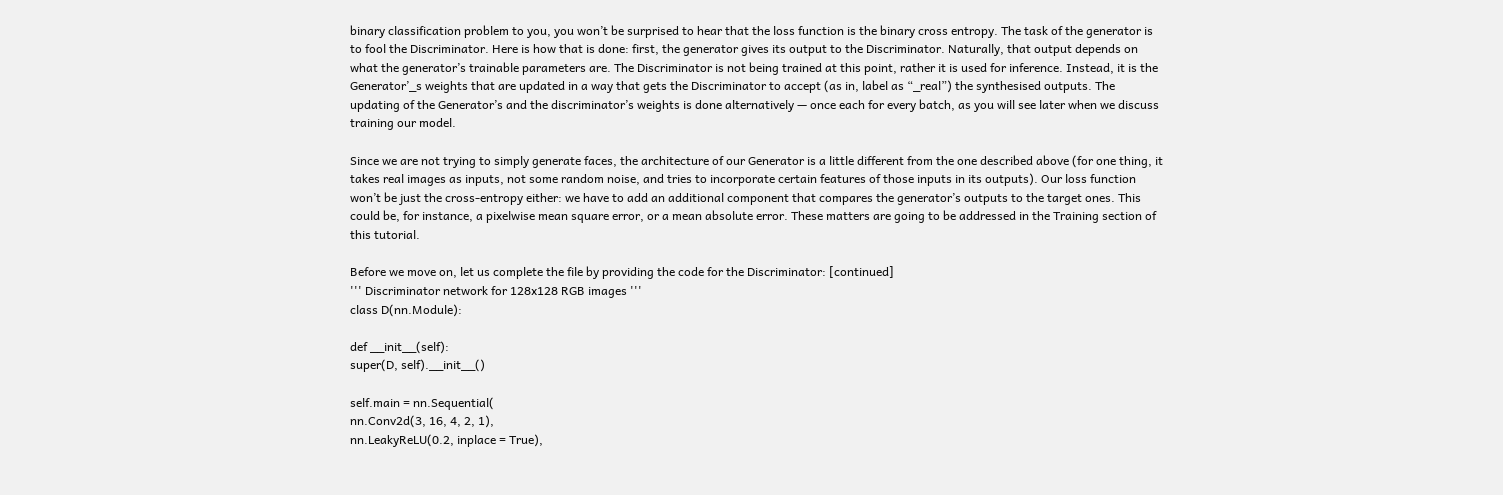binary classification problem to you, you won’t be surprised to hear that the loss function is the binary cross entropy. The task of the generator is to fool the Discriminator. Here is how that is done: first, the generator gives its output to the Discriminator. Naturally, that output depends on what the generator’s trainable parameters are. The Discriminator is not being trained at this point, rather it is used for inference. Instead, it is the Generator’_s weights that are updated in a way that gets the Discriminator to accept (as in, label as “_real”) the synthesised outputs. The updating of the Generator’s and the discriminator’s weights is done alternatively — once each for every batch, as you will see later when we discuss training our model.

Since we are not trying to simply generate faces, the architecture of our Generator is a little different from the one described above (for one thing, it takes real images as inputs, not some random noise, and tries to incorporate certain features of those inputs in its outputs). Our loss function won’t be just the cross-entropy either: we have to add an additional component that compares the generator’s outputs to the target ones. This could be, for instance, a pixelwise mean square error, or a mean absolute error. These matters are going to be addressed in the Training section of this tutorial.

Before we move on, let us complete the file by providing the code for the Discriminator: [continued]
''' Discriminator network for 128x128 RGB images '''
class D(nn.Module):

def __init__(self):
super(D, self).__init__()

self.main = nn.Sequential(
nn.Conv2d(3, 16, 4, 2, 1),
nn.LeakyReLU(0.2, inplace = True),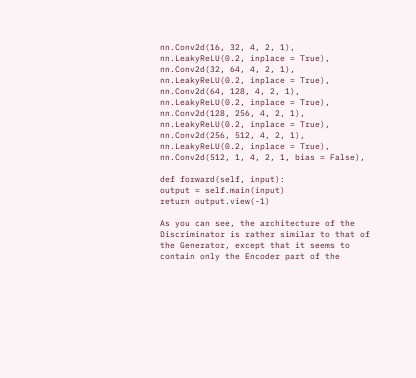nn.Conv2d(16, 32, 4, 2, 1),
nn.LeakyReLU(0.2, inplace = True),
nn.Conv2d(32, 64, 4, 2, 1),
nn.LeakyReLU(0.2, inplace = True),
nn.Conv2d(64, 128, 4, 2, 1),
nn.LeakyReLU(0.2, inplace = True),
nn.Conv2d(128, 256, 4, 2, 1),
nn.LeakyReLU(0.2, inplace = True),
nn.Conv2d(256, 512, 4, 2, 1),
nn.LeakyReLU(0.2, inplace = True),
nn.Conv2d(512, 1, 4, 2, 1, bias = False),

def forward(self, input):
output = self.main(input)
return output.view(-1)

As you can see, the architecture of the Discriminator is rather similar to that of the Generator, except that it seems to contain only the Encoder part of the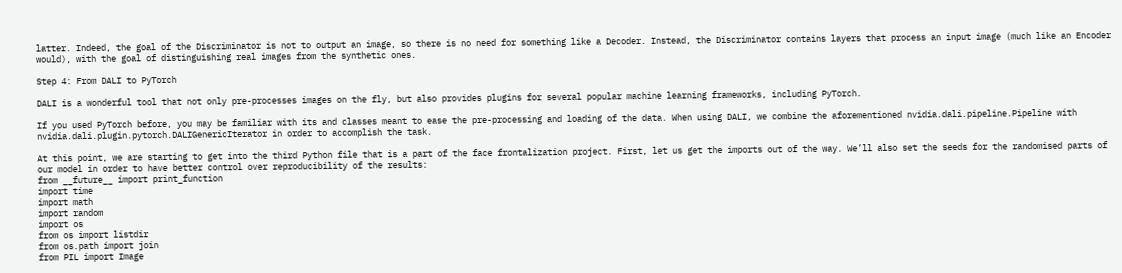latter. Indeed, the goal of the Discriminator is not to output an image, so there is no need for something like a Decoder. Instead, the Discriminator contains layers that process an input image (much like an Encoder would), with the goal of distinguishing real images from the synthetic ones.

Step 4: From DALI to PyTorch

DALI is a wonderful tool that not only pre-processes images on the fly, but also provides plugins for several popular machine learning frameworks, including PyTorch.

If you used PyTorch before, you may be familiar with its and classes meant to ease the pre-processing and loading of the data. When using DALI, we combine the aforementioned nvidia.dali.pipeline.Pipeline with nvidia.dali.plugin.pytorch.DALIGenericIterator in order to accomplish the task.

At this point, we are starting to get into the third Python file that is a part of the face frontalization project. First, let us get the imports out of the way. We’ll also set the seeds for the randomised parts of our model in order to have better control over reproducibility of the results:
from __future__ import print_function
import time
import math
import random
import os
from os import listdir
from os.path import join
from PIL import Image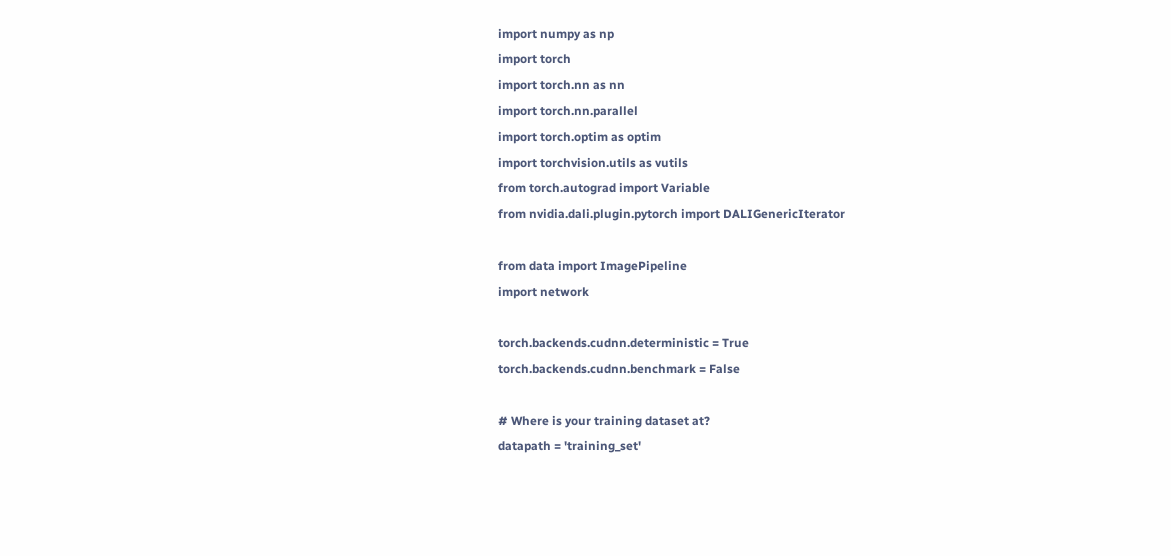import numpy as np
import torch
import torch.nn as nn
import torch.nn.parallel
import torch.optim as optim
import torchvision.utils as vutils
from torch.autograd import Variable
from nvidia.dali.plugin.pytorch import DALIGenericIterator

from data import ImagePipeline
import network

torch.backends.cudnn.deterministic = True
torch.backends.cudnn.benchmark = False

# Where is your training dataset at?
datapath = 'training_set'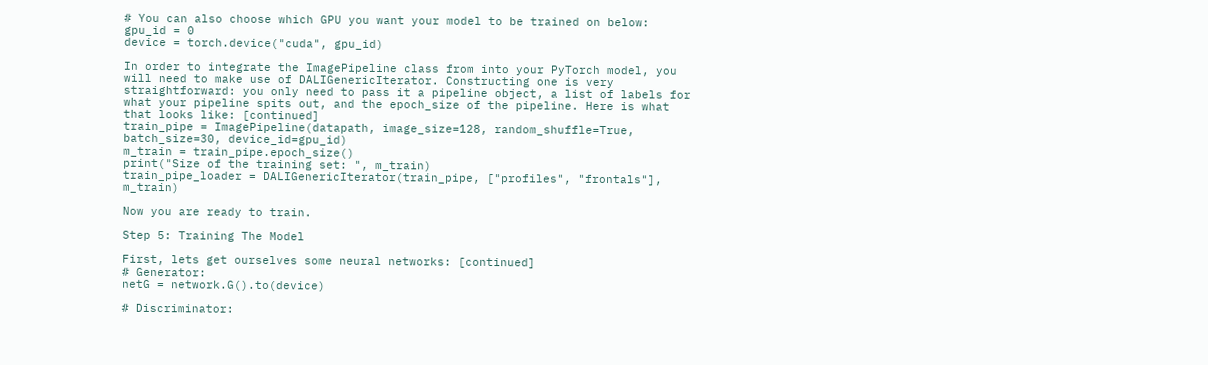# You can also choose which GPU you want your model to be trained on below:
gpu_id = 0
device = torch.device("cuda", gpu_id)

In order to integrate the ImagePipeline class from into your PyTorch model, you will need to make use of DALIGenericIterator. Constructing one is very straightforward: you only need to pass it a pipeline object, a list of labels for what your pipeline spits out, and the epoch_size of the pipeline. Here is what that looks like: [continued]
train_pipe = ImagePipeline(datapath, image_size=128, random_shuffle=True, batch_size=30, device_id=gpu_id)
m_train = train_pipe.epoch_size()
print("Size of the training set: ", m_train)
train_pipe_loader = DALIGenericIterator(train_pipe, ["profiles", "frontals"], m_train)

Now you are ready to train.

Step 5: Training The Model

First, lets get ourselves some neural networks: [continued]
# Generator:
netG = network.G().to(device)

# Discriminator: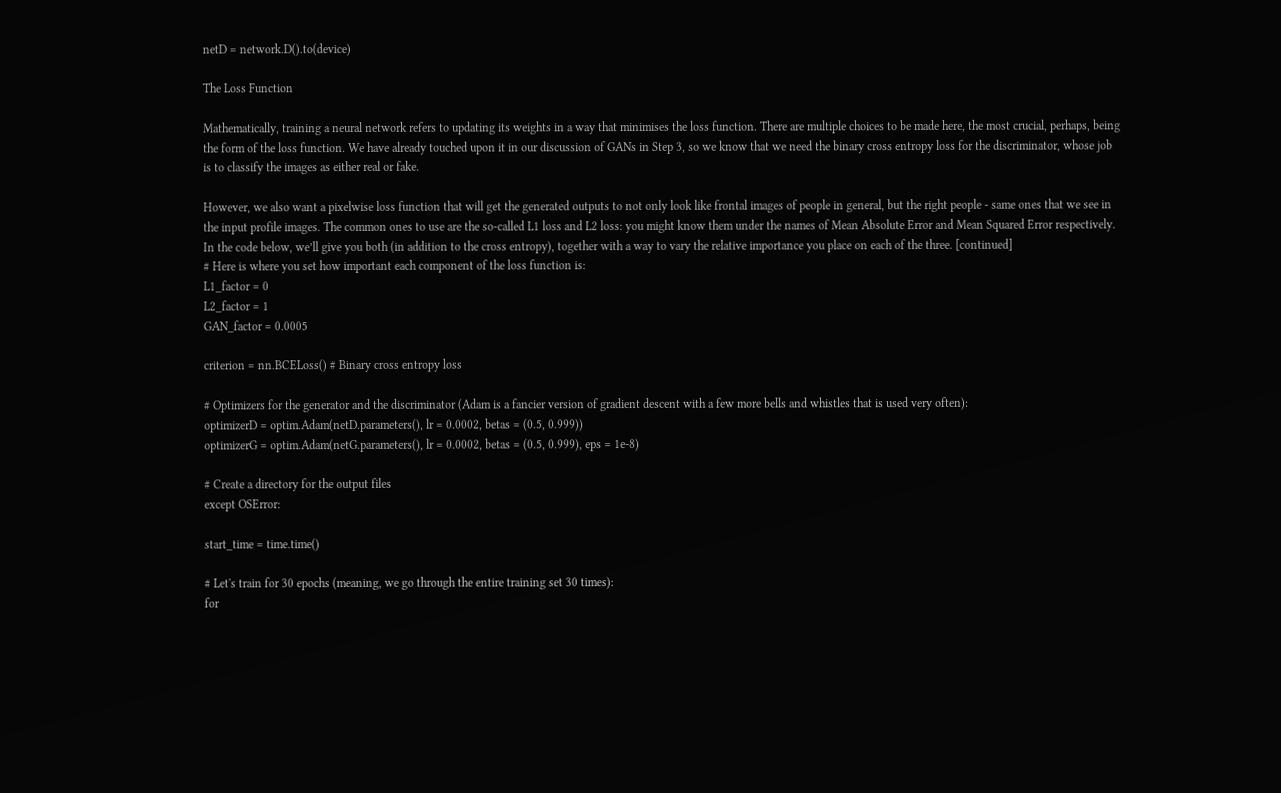netD = network.D().to(device)

The Loss Function

Mathematically, training a neural network refers to updating its weights in a way that minimises the loss function. There are multiple choices to be made here, the most crucial, perhaps, being the form of the loss function. We have already touched upon it in our discussion of GANs in Step 3, so we know that we need the binary cross entropy loss for the discriminator, whose job is to classify the images as either real or fake.

However, we also want a pixelwise loss function that will get the generated outputs to not only look like frontal images of people in general, but the right people - same ones that we see in the input profile images. The common ones to use are the so-called L1 loss and L2 loss: you might know them under the names of Mean Absolute Error and Mean Squared Error respectively. In the code below, we’ll give you both (in addition to the cross entropy), together with a way to vary the relative importance you place on each of the three. [continued]
# Here is where you set how important each component of the loss function is:
L1_factor = 0
L2_factor = 1
GAN_factor = 0.0005

criterion = nn.BCELoss() # Binary cross entropy loss

# Optimizers for the generator and the discriminator (Adam is a fancier version of gradient descent with a few more bells and whistles that is used very often):
optimizerD = optim.Adam(netD.parameters(), lr = 0.0002, betas = (0.5, 0.999))
optimizerG = optim.Adam(netG.parameters(), lr = 0.0002, betas = (0.5, 0.999), eps = 1e-8)

# Create a directory for the output files
except OSError:

start_time = time.time()

# Let's train for 30 epochs (meaning, we go through the entire training set 30 times):
for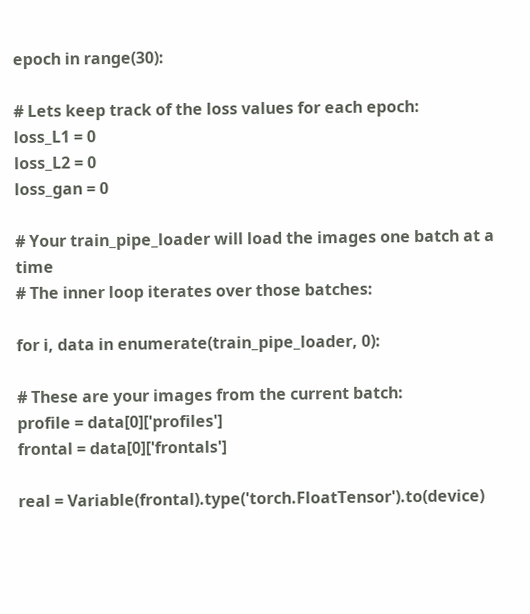epoch in range(30):

# Lets keep track of the loss values for each epoch:
loss_L1 = 0
loss_L2 = 0
loss_gan = 0

# Your train_pipe_loader will load the images one batch at a time
# The inner loop iterates over those batches:

for i, data in enumerate(train_pipe_loader, 0):

# These are your images from the current batch:
profile = data[0]['profiles']
frontal = data[0]['frontals']

real = Variable(frontal).type('torch.FloatTensor').to(device)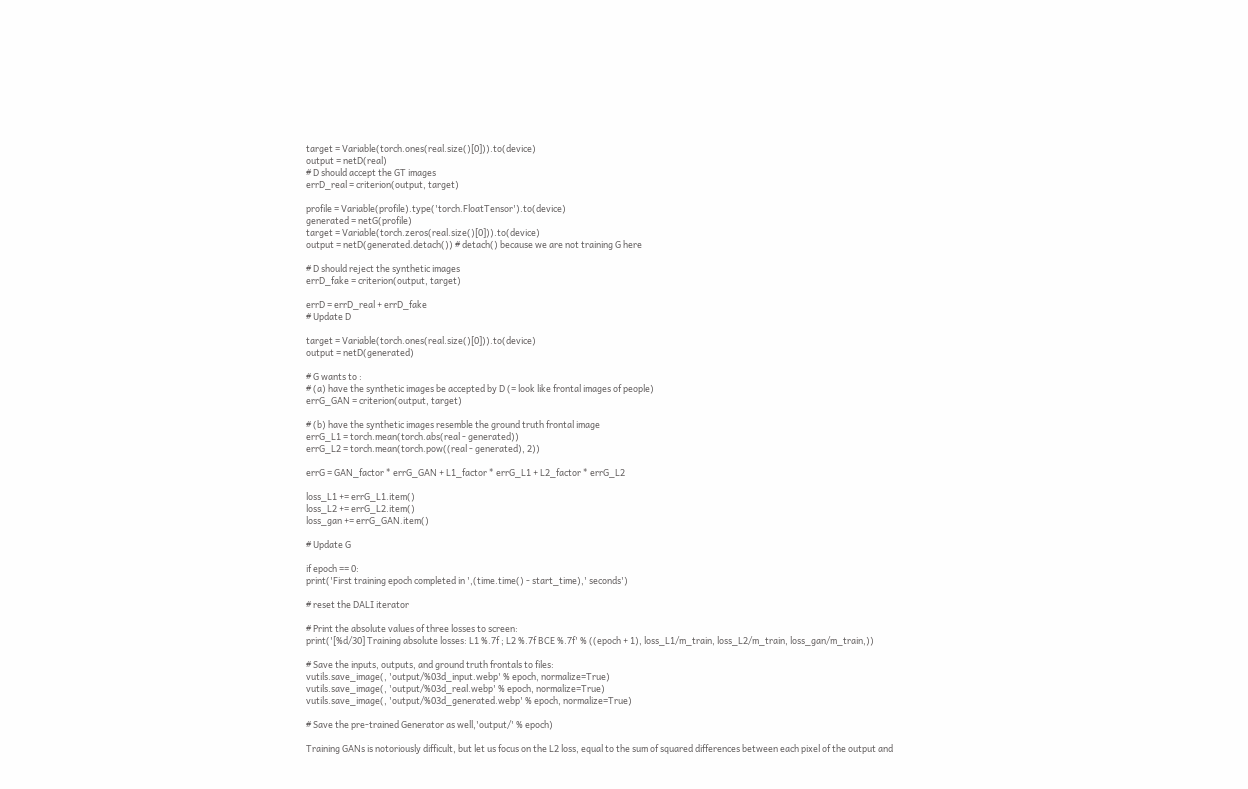target = Variable(torch.ones(real.size()[0])).to(device)
output = netD(real)
# D should accept the GT images
errD_real = criterion(output, target)

profile = Variable(profile).type('torch.FloatTensor').to(device)
generated = netG(profile)
target = Variable(torch.zeros(real.size()[0])).to(device)
output = netD(generated.detach()) # detach() because we are not training G here

# D should reject the synthetic images
errD_fake = criterion(output, target)

errD = errD_real + errD_fake
# Update D

target = Variable(torch.ones(real.size()[0])).to(device)
output = netD(generated)

# G wants to :
# (a) have the synthetic images be accepted by D (= look like frontal images of people)
errG_GAN = criterion(output, target)

# (b) have the synthetic images resemble the ground truth frontal image
errG_L1 = torch.mean(torch.abs(real - generated))
errG_L2 = torch.mean(torch.pow((real - generated), 2))

errG = GAN_factor * errG_GAN + L1_factor * errG_L1 + L2_factor * errG_L2

loss_L1 += errG_L1.item()
loss_L2 += errG_L2.item()
loss_gan += errG_GAN.item()

# Update G

if epoch == 0:
print('First training epoch completed in ',(time.time() - start_time),' seconds')

# reset the DALI iterator

# Print the absolute values of three losses to screen:
print('[%d/30] Training absolute losses: L1 %.7f ; L2 %.7f BCE %.7f' % ((epoch + 1), loss_L1/m_train, loss_L2/m_train, loss_gan/m_train,))

# Save the inputs, outputs, and ground truth frontals to files:
vutils.save_image(, 'output/%03d_input.webp' % epoch, normalize=True)
vutils.save_image(, 'output/%03d_real.webp' % epoch, normalize=True)
vutils.save_image(, 'output/%03d_generated.webp' % epoch, normalize=True)

# Save the pre-trained Generator as well,'output/' % epoch)

Training GANs is notoriously difficult, but let us focus on the L2 loss, equal to the sum of squared differences between each pixel of the output and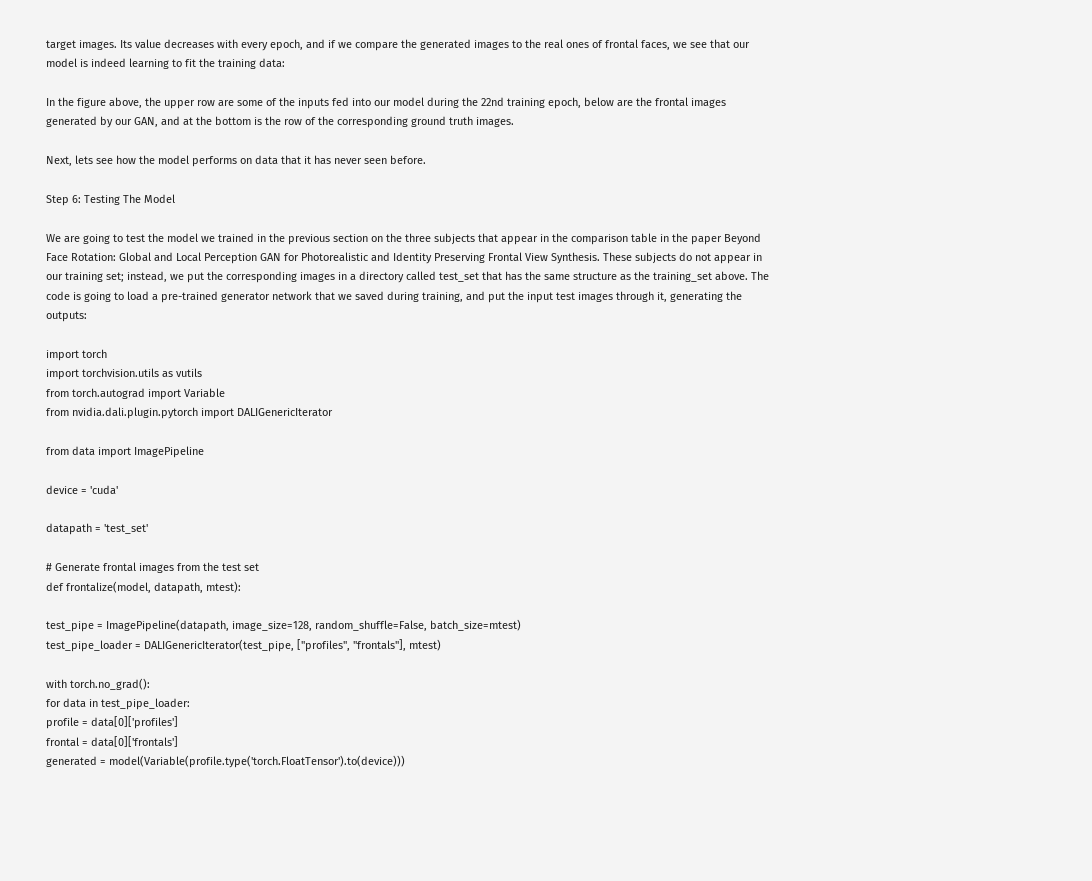target images. Its value decreases with every epoch, and if we compare the generated images to the real ones of frontal faces, we see that our model is indeed learning to fit the training data:

In the figure above, the upper row are some of the inputs fed into our model during the 22nd training epoch, below are the frontal images generated by our GAN, and at the bottom is the row of the corresponding ground truth images.

Next, lets see how the model performs on data that it has never seen before.

Step 6: Testing The Model

We are going to test the model we trained in the previous section on the three subjects that appear in the comparison table in the paper Beyond Face Rotation: Global and Local Perception GAN for Photorealistic and Identity Preserving Frontal View Synthesis. These subjects do not appear in our training set; instead, we put the corresponding images in a directory called test_set that has the same structure as the training_set above. The code is going to load a pre-trained generator network that we saved during training, and put the input test images through it, generating the outputs:

import torch
import torchvision.utils as vutils
from torch.autograd import Variable
from nvidia.dali.plugin.pytorch import DALIGenericIterator

from data import ImagePipeline

device = 'cuda'

datapath = 'test_set'

# Generate frontal images from the test set
def frontalize(model, datapath, mtest):

test_pipe = ImagePipeline(datapath, image_size=128, random_shuffle=False, batch_size=mtest)
test_pipe_loader = DALIGenericIterator(test_pipe, ["profiles", "frontals"], mtest)

with torch.no_grad():
for data in test_pipe_loader:
profile = data[0]['profiles']
frontal = data[0]['frontals']
generated = model(Variable(profile.type('torch.FloatTensor').to(device)))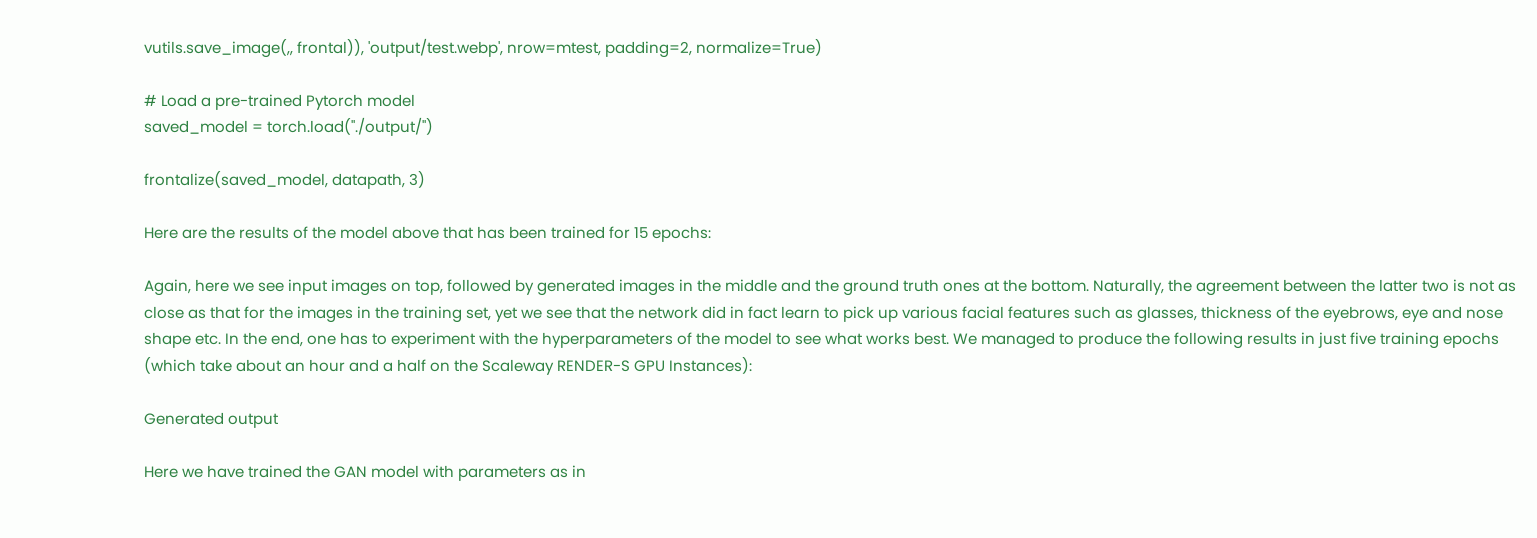vutils.save_image(,, frontal)), 'output/test.webp', nrow=mtest, padding=2, normalize=True)

# Load a pre-trained Pytorch model
saved_model = torch.load("./output/")

frontalize(saved_model, datapath, 3)

Here are the results of the model above that has been trained for 15 epochs:

Again, here we see input images on top, followed by generated images in the middle and the ground truth ones at the bottom. Naturally, the agreement between the latter two is not as close as that for the images in the training set, yet we see that the network did in fact learn to pick up various facial features such as glasses, thickness of the eyebrows, eye and nose shape etc. In the end, one has to experiment with the hyperparameters of the model to see what works best. We managed to produce the following results in just five training epochs (which take about an hour and a half on the Scaleway RENDER-S GPU Instances):

Generated output

Here we have trained the GAN model with parameters as in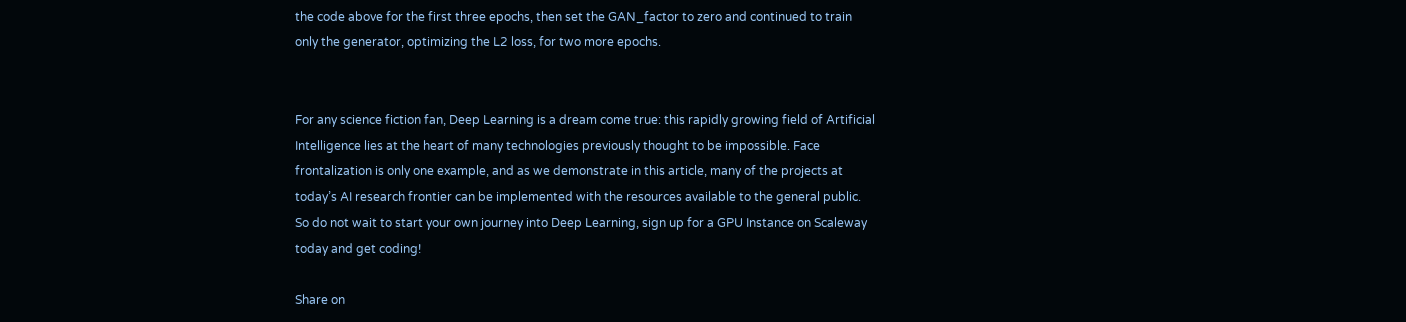the code above for the first three epochs, then set the GAN_factor to zero and continued to train only the generator, optimizing the L2 loss, for two more epochs.


For any science fiction fan, Deep Learning is a dream come true: this rapidly growing field of Artificial Intelligence lies at the heart of many technologies previously thought to be impossible. Face frontalization is only one example, and as we demonstrate in this article, many of the projects at today’s AI research frontier can be implemented with the resources available to the general public. So do not wait to start your own journey into Deep Learning, sign up for a GPU Instance on Scaleway today and get coding!

Share on